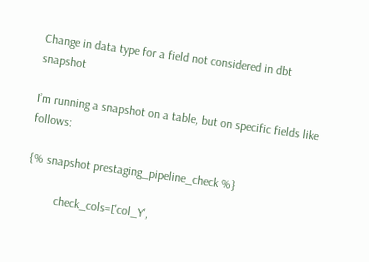Change in data type for a field not considered in dbt snapshot

I’m running a snapshot on a table, but on specific fields like follows:

{% snapshot prestaging_pipeline_check %}

          check_cols=['col_Y',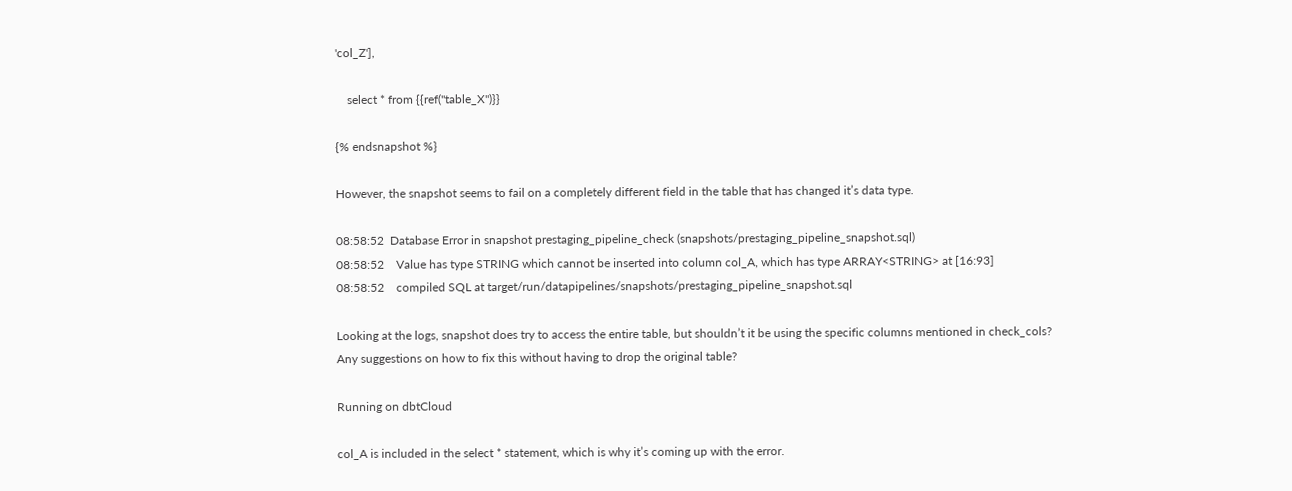'col_Z'],

    select * from {{ref("table_X")}}

{% endsnapshot %}

However, the snapshot seems to fail on a completely different field in the table that has changed it’s data type.

08:58:52  Database Error in snapshot prestaging_pipeline_check (snapshots/prestaging_pipeline_snapshot.sql)
08:58:52    Value has type STRING which cannot be inserted into column col_A, which has type ARRAY<STRING> at [16:93]
08:58:52    compiled SQL at target/run/datapipelines/snapshots/prestaging_pipeline_snapshot.sql

Looking at the logs, snapshot does try to access the entire table, but shouldn’t it be using the specific columns mentioned in check_cols?
Any suggestions on how to fix this without having to drop the original table?

Running on dbtCloud

col_A is included in the select * statement, which is why it’s coming up with the error.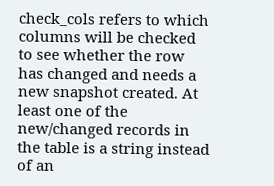check_cols refers to which columns will be checked to see whether the row has changed and needs a new snapshot created. At least one of the new/changed records in the table is a string instead of an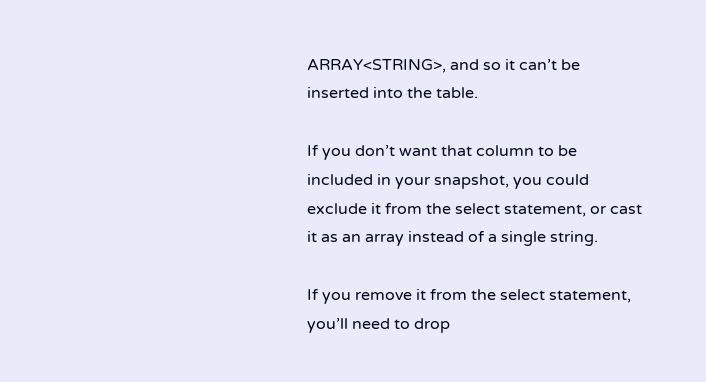ARRAY<STRING>, and so it can’t be inserted into the table.

If you don’t want that column to be included in your snapshot, you could exclude it from the select statement, or cast it as an array instead of a single string.

If you remove it from the select statement, you’ll need to drop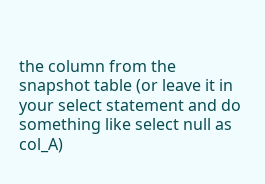the column from the snapshot table (or leave it in your select statement and do something like select null as col_A)